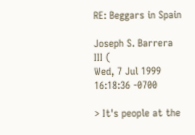RE: Beggars in Spain

Joseph S. Barrera III (
Wed, 7 Jul 1999 16:18:36 -0700

> It's people at the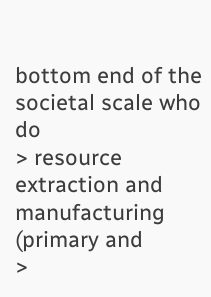bottom end of the societal scale who do
> resource extraction and manufacturing (primary and
>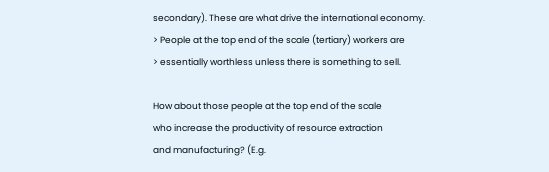secondary). These are what drive the international economy.
> People at the top end of the scale (tertiary) workers are
> essentially worthless unless there is something to sell.

How about those people at the top end of the scale
who increase the productivity of resource extraction
and manufacturing? (E.g.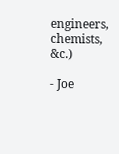engineers, chemists, &c.)

- Joe